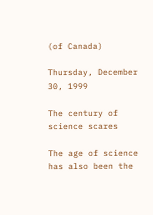(of Canada)

Thursday, December 30, 1999

The century of science scares

The age of science has also been the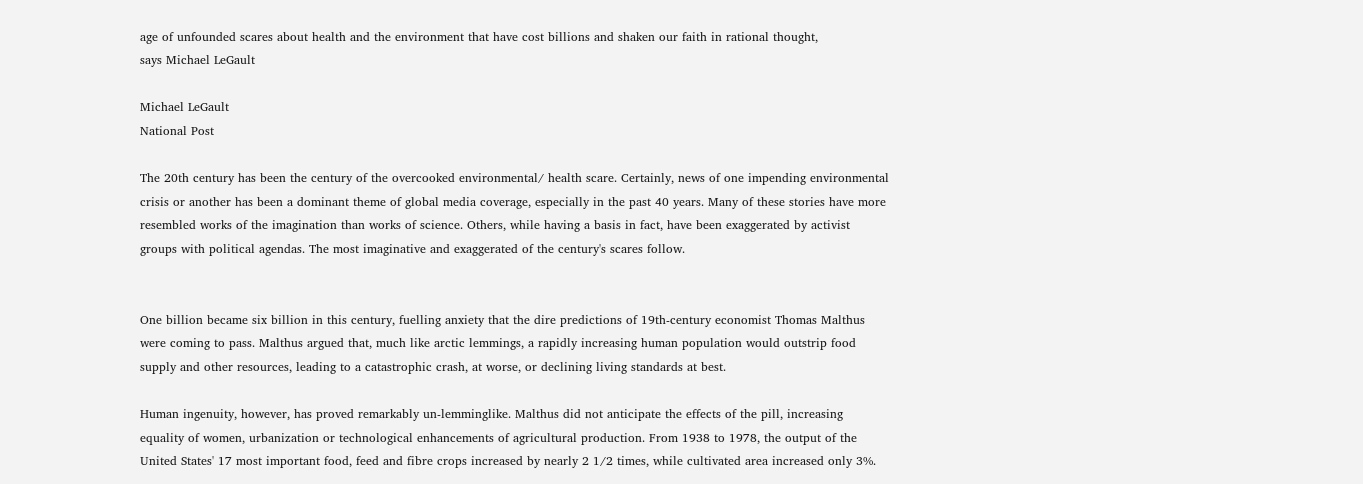age of unfounded scares about health and the environment that have cost billions and shaken our faith in rational thought,
says Michael LeGault

Michael LeGault
National Post

The 20th century has been the century of the overcooked environmental/ health scare. Certainly, news of one impending environmental crisis or another has been a dominant theme of global media coverage, especially in the past 40 years. Many of these stories have more resembled works of the imagination than works of science. Others, while having a basis in fact, have been exaggerated by activist groups with political agendas. The most imaginative and exaggerated of the century's scares follow.


One billion became six billion in this century, fuelling anxiety that the dire predictions of 19th-century economist Thomas Malthus were coming to pass. Malthus argued that, much like arctic lemmings, a rapidly increasing human population would outstrip food supply and other resources, leading to a catastrophic crash, at worse, or declining living standards at best.

Human ingenuity, however, has proved remarkably un-lemminglike. Malthus did not anticipate the effects of the pill, increasing equality of women, urbanization or technological enhancements of agricultural production. From 1938 to 1978, the output of the United States' 17 most important food, feed and fibre crops increased by nearly 2 1/2 times, while cultivated area increased only 3%.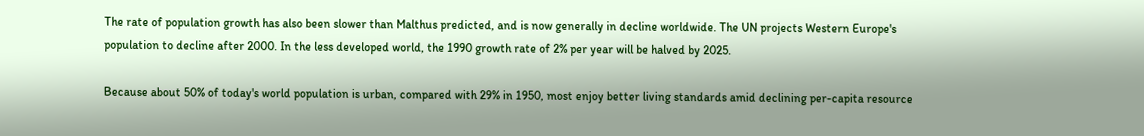The rate of population growth has also been slower than Malthus predicted, and is now generally in decline worldwide. The UN projects Western Europe's population to decline after 2000. In the less developed world, the 1990 growth rate of 2% per year will be halved by 2025.

Because about 50% of today's world population is urban, compared with 29% in 1950, most enjoy better living standards amid declining per-capita resource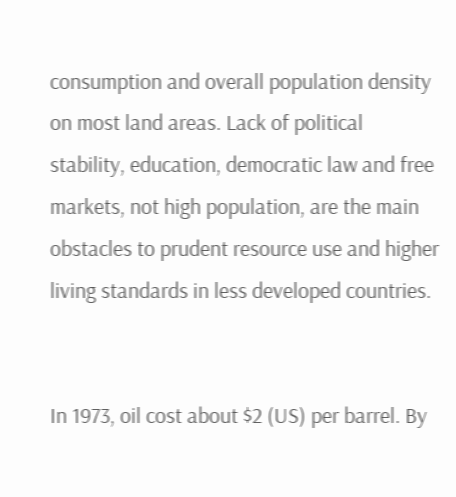consumption and overall population density on most land areas. Lack of political stability, education, democratic law and free markets, not high population, are the main obstacles to prudent resource use and higher living standards in less developed countries.


In 1973, oil cost about $2 (US) per barrel. By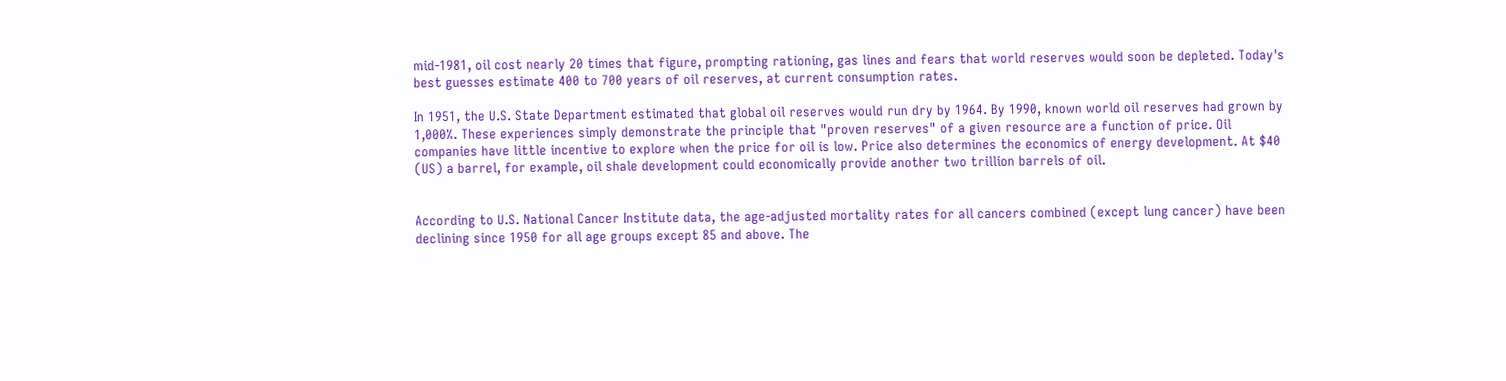mid-1981, oil cost nearly 20 times that figure, prompting rationing, gas lines and fears that world reserves would soon be depleted. Today's best guesses estimate 400 to 700 years of oil reserves, at current consumption rates.

In 1951, the U.S. State Department estimated that global oil reserves would run dry by 1964. By 1990, known world oil reserves had grown by 1,000%. These experiences simply demonstrate the principle that "proven reserves" of a given resource are a function of price. Oil companies have little incentive to explore when the price for oil is low. Price also determines the economics of energy development. At $40 (US) a barrel, for example, oil shale development could economically provide another two trillion barrels of oil.


According to U.S. National Cancer Institute data, the age-adjusted mortality rates for all cancers combined (except lung cancer) have been declining since 1950 for all age groups except 85 and above. The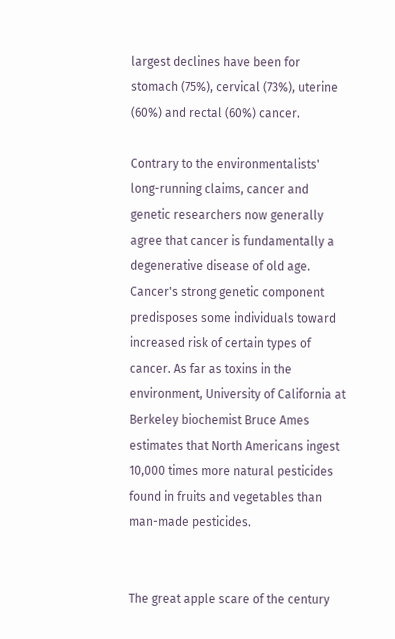largest declines have been for stomach (75%), cervical (73%), uterine (60%) and rectal (60%) cancer.

Contrary to the environmentalists' long-running claims, cancer and genetic researchers now generally agree that cancer is fundamentally a degenerative disease of old age. Cancer's strong genetic component predisposes some individuals toward increased risk of certain types of cancer. As far as toxins in the environment, University of California at Berkeley biochemist Bruce Ames estimates that North Americans ingest 10,000 times more natural pesticides found in fruits and vegetables than man-made pesticides.


The great apple scare of the century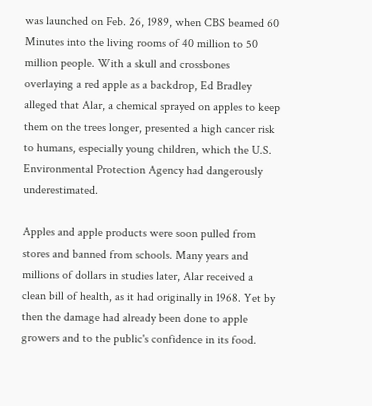was launched on Feb. 26, 1989, when CBS beamed 60 Minutes into the living rooms of 40 million to 50 million people. With a skull and crossbones overlaying a red apple as a backdrop, Ed Bradley alleged that Alar, a chemical sprayed on apples to keep them on the trees longer, presented a high cancer risk to humans, especially young children, which the U.S. Environmental Protection Agency had dangerously underestimated.

Apples and apple products were soon pulled from stores and banned from schools. Many years and millions of dollars in studies later, Alar received a clean bill of health, as it had originally in 1968. Yet by then the damage had already been done to apple growers and to the public's confidence in its food.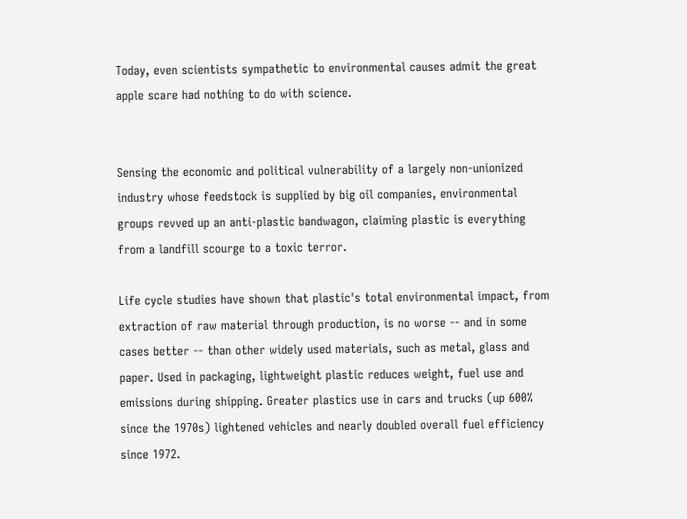Today, even scientists sympathetic to environmental causes admit the great apple scare had nothing to do with science.


Sensing the economic and political vulnerability of a largely non-unionized industry whose feedstock is supplied by big oil companies, environmental groups revved up an anti-plastic bandwagon, claiming plastic is everything from a landfill scourge to a toxic terror.

Life cycle studies have shown that plastic's total environmental impact, from extraction of raw material through production, is no worse -- and in some cases better -- than other widely used materials, such as metal, glass and paper. Used in packaging, lightweight plastic reduces weight, fuel use and emissions during shipping. Greater plastics use in cars and trucks (up 600% since the 1970s) lightened vehicles and nearly doubled overall fuel efficiency since 1972.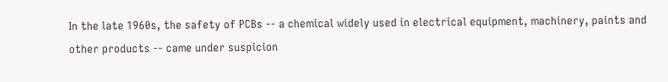In the late 1960s, the safety of PCBs -- a chemical widely used in electrical equipment, machinery, paints and other products -- came under suspicion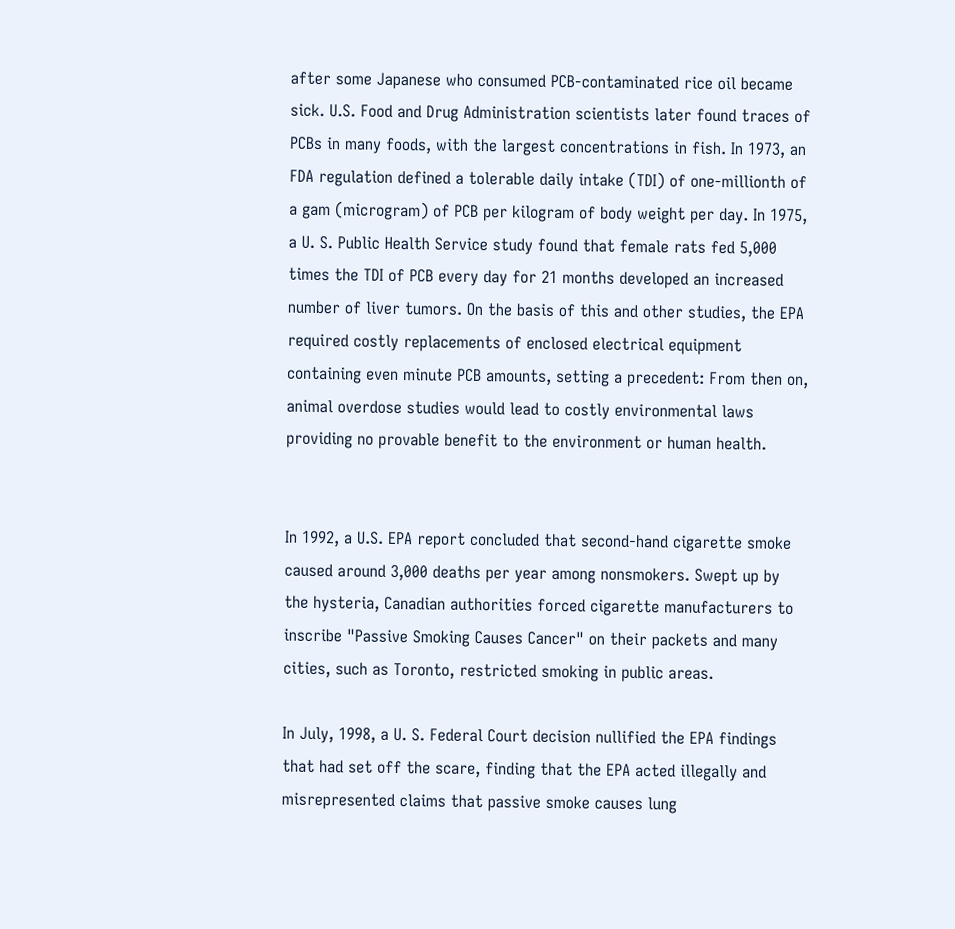after some Japanese who consumed PCB-contaminated rice oil became sick. U.S. Food and Drug Administration scientists later found traces of PCBs in many foods, with the largest concentrations in fish. In 1973, an FDA regulation defined a tolerable daily intake (TDI) of one-millionth of a gam (microgram) of PCB per kilogram of body weight per day. In 1975, a U. S. Public Health Service study found that female rats fed 5,000 times the TDI of PCB every day for 21 months developed an increased number of liver tumors. On the basis of this and other studies, the EPA required costly replacements of enclosed electrical equipment containing even minute PCB amounts, setting a precedent: From then on, animal overdose studies would lead to costly environmental laws providing no provable benefit to the environment or human health.


In 1992, a U.S. EPA report concluded that second-hand cigarette smoke caused around 3,000 deaths per year among nonsmokers. Swept up by the hysteria, Canadian authorities forced cigarette manufacturers to inscribe "Passive Smoking Causes Cancer" on their packets and many cities, such as Toronto, restricted smoking in public areas.

In July, 1998, a U. S. Federal Court decision nullified the EPA findings that had set off the scare, finding that the EPA acted illegally and misrepresented claims that passive smoke causes lung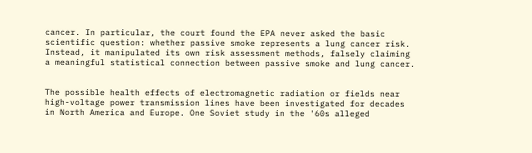cancer. In particular, the court found the EPA never asked the basic scientific question: whether passive smoke represents a lung cancer risk. Instead, it manipulated its own risk assessment methods, falsely claiming a meaningful statistical connection between passive smoke and lung cancer.


The possible health effects of electromagnetic radiation or fields near high-voltage power transmission lines have been investigated for decades in North America and Europe. One Soviet study in the '60s alleged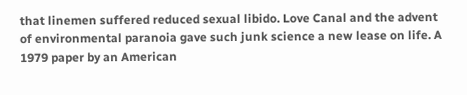that linemen suffered reduced sexual libido. Love Canal and the advent of environmental paranoia gave such junk science a new lease on life. A 1979 paper by an American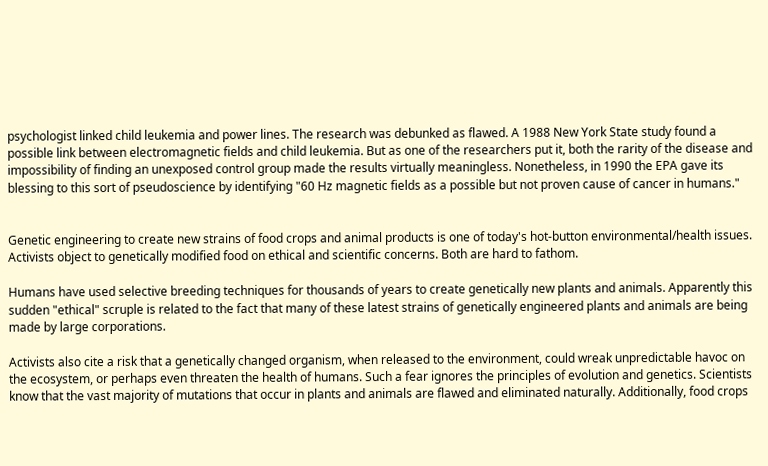psychologist linked child leukemia and power lines. The research was debunked as flawed. A 1988 New York State study found a possible link between electromagnetic fields and child leukemia. But as one of the researchers put it, both the rarity of the disease and impossibility of finding an unexposed control group made the results virtually meaningless. Nonetheless, in 1990 the EPA gave its blessing to this sort of pseudoscience by identifying "60 Hz magnetic fields as a possible but not proven cause of cancer in humans."


Genetic engineering to create new strains of food crops and animal products is one of today's hot-button environmental/health issues. Activists object to genetically modified food on ethical and scientific concerns. Both are hard to fathom.

Humans have used selective breeding techniques for thousands of years to create genetically new plants and animals. Apparently this sudden "ethical" scruple is related to the fact that many of these latest strains of genetically engineered plants and animals are being made by large corporations.

Activists also cite a risk that a genetically changed organism, when released to the environment, could wreak unpredictable havoc on the ecosystem, or perhaps even threaten the health of humans. Such a fear ignores the principles of evolution and genetics. Scientists know that the vast majority of mutations that occur in plants and animals are flawed and eliminated naturally. Additionally, food crops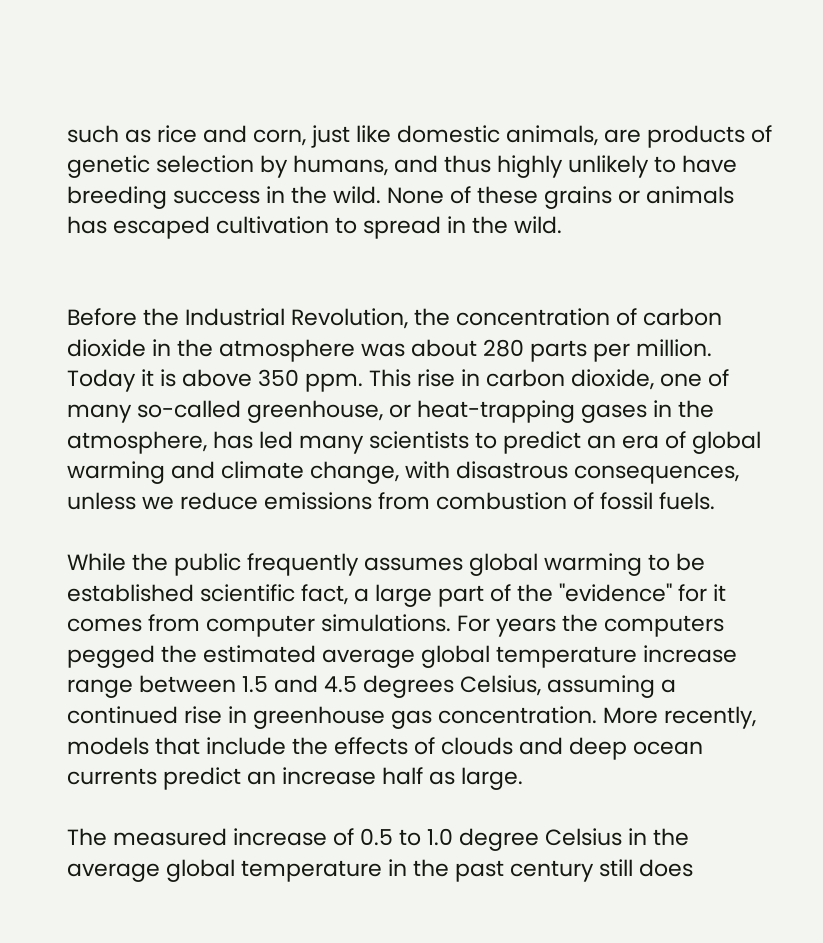such as rice and corn, just like domestic animals, are products of genetic selection by humans, and thus highly unlikely to have breeding success in the wild. None of these grains or animals has escaped cultivation to spread in the wild.


Before the Industrial Revolution, the concentration of carbon dioxide in the atmosphere was about 280 parts per million. Today it is above 350 ppm. This rise in carbon dioxide, one of many so-called greenhouse, or heat-trapping gases in the atmosphere, has led many scientists to predict an era of global warming and climate change, with disastrous consequences, unless we reduce emissions from combustion of fossil fuels.

While the public frequently assumes global warming to be established scientific fact, a large part of the "evidence" for it comes from computer simulations. For years the computers pegged the estimated average global temperature increase range between 1.5 and 4.5 degrees Celsius, assuming a continued rise in greenhouse gas concentration. More recently, models that include the effects of clouds and deep ocean currents predict an increase half as large.

The measured increase of 0.5 to 1.0 degree Celsius in the average global temperature in the past century still does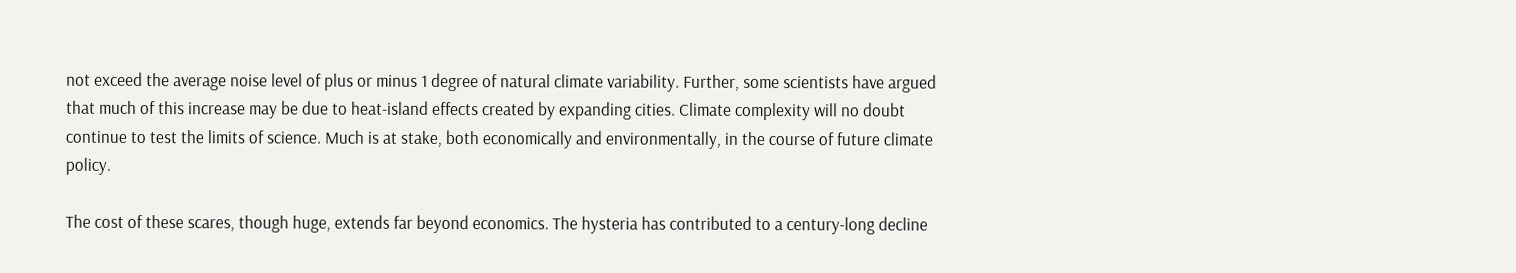not exceed the average noise level of plus or minus 1 degree of natural climate variability. Further, some scientists have argued that much of this increase may be due to heat-island effects created by expanding cities. Climate complexity will no doubt continue to test the limits of science. Much is at stake, both economically and environmentally, in the course of future climate policy.

The cost of these scares, though huge, extends far beyond economics. The hysteria has contributed to a century-long decline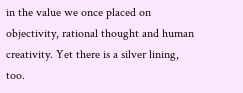in the value we once placed on objectivity, rational thought and human creativity. Yet there is a silver lining, too.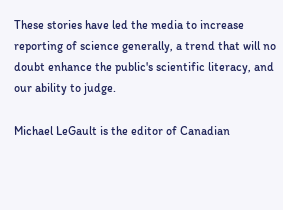These stories have led the media to increase reporting of science generally, a trend that will no doubt enhance the public's scientific literacy, and our ability to judge.

Michael LeGault is the editor of Canadian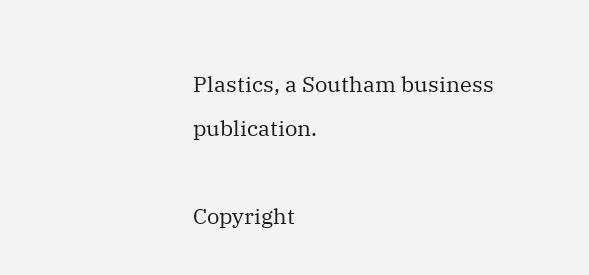Plastics, a Southam business publication.

Copyright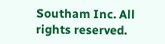Southam Inc. All rights reserved.